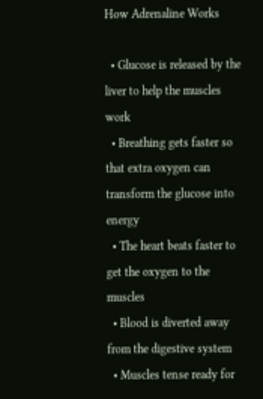How Adrenaline Works

  • Glucose is released by the liver to help the muscles work
  • Breathing gets faster so that extra oxygen can transform the glucose into energy
  • The heart beats faster to get the oxygen to the muscles
  • Blood is diverted away from the digestive system
  • Muscles tense ready for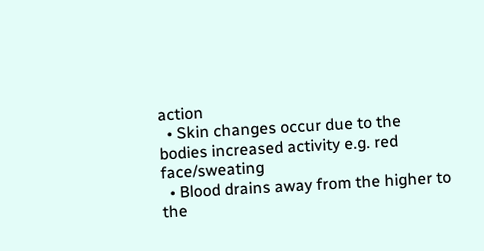action
  • Skin changes occur due to the bodies increased activity e.g. red face/sweating
  • Blood drains away from the higher to the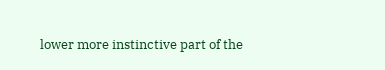lower more instinctive part of the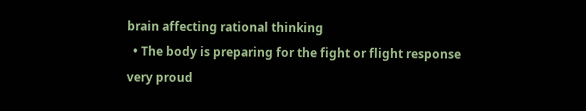brain affecting rational thinking
  • The body is preparing for the fight or flight response
very proud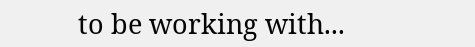to be working with...